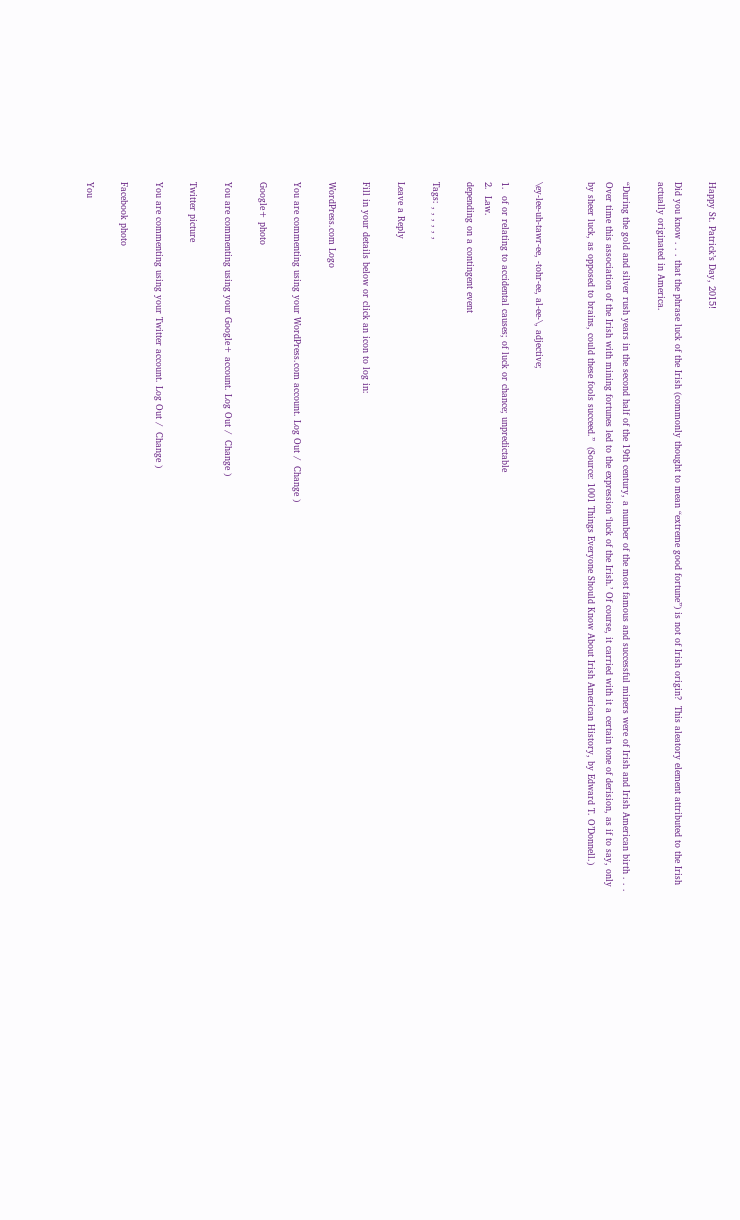Happy St. Patrick’s Day, 2015!

Did you know . . . that the phrase luck of the Irish (commonly thought to mean “extreme good fortune”) is not of Irish origin?  This aleatory element attributed to the Irish actually originated in America.

“During the gold and silver rush years in the second half of the 19th century, a number of the most famous and successful miners were of Irish and Irish American birth . . . Over time this association of the Irish with mining fortunes led to the expression ‘luck of the Irish.’ Of course, it carried with it a certain tone of derision, as if to say, only by sheer luck, as opposed to brains, could these fools succeed.”  (Source: 1001 Things Everyone Should Know About Irish American History, by Edward T. O’Donnell.)


\ey-lee-uh-tawr-ee, -tohr-ee, al-ee-\, adjective;

1.  of or relating to accidental causes; of luck or chance; unpredictable
2.  Law.
depending on a contingent event

Tags: , , , , , ,

Leave a Reply

Fill in your details below or click an icon to log in:

WordPress.com Logo

You are commenting using your WordPress.com account. Log Out /  Change )

Google+ photo

You are commenting using your Google+ account. Log Out /  Change )

Twitter picture

You are commenting using your Twitter account. Log Out /  Change )

Facebook photo

You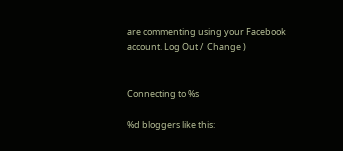are commenting using your Facebook account. Log Out /  Change )


Connecting to %s

%d bloggers like this: